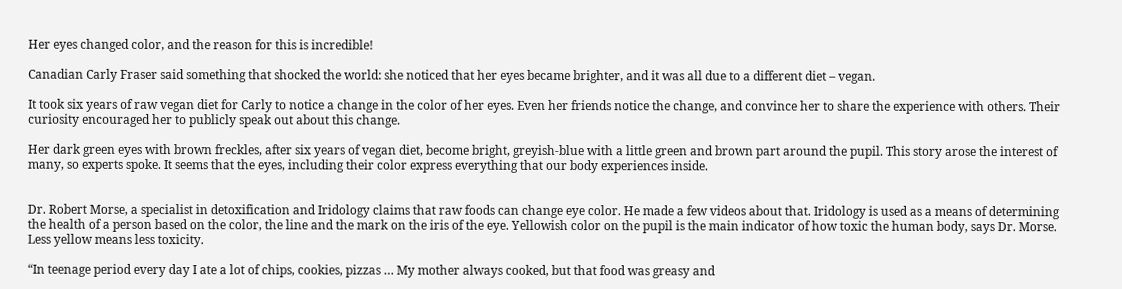Her eyes changed color, and the reason for this is incredible!

Canadian Carly Fraser said something that shocked the world: she noticed that her eyes became brighter, and it was all due to a different diet – vegan.

It took six years of raw vegan diet for Carly to notice a change in the color of her eyes. Even her friends notice the change, and convince her to share the experience with others. Their curiosity encouraged her to publicly speak out about this change.

Her dark green eyes with brown freckles, after six years of vegan diet, become bright, greyish-blue with a little green and brown part around the pupil. This story arose the interest of many, so experts spoke. It seems that the eyes, including their color express everything that our body experiences inside.


Dr. Robert Morse, a specialist in detoxification and Iridology claims that raw foods can change eye color. He made a few videos about that. Iridology is used as a means of determining the health of a person based on the color, the line and the mark on the iris of the eye. Yellowish color on the pupil is the main indicator of how toxic the human body, says Dr. Morse. Less yellow means less toxicity.

“In teenage period every day I ate a lot of chips, cookies, pizzas … My mother always cooked, but that food was greasy and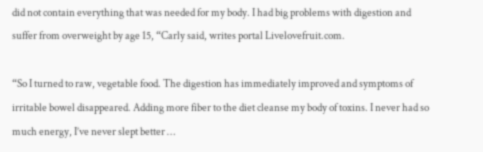did not contain everything that was needed for my body. I had big problems with digestion and suffer from overweight by age 15, “Carly said, writes portal Livelovefruit.com.

“So I turned to raw, vegetable food. The digestion has immediately improved and symptoms of irritable bowel disappeared. Adding more fiber to the diet cleanse my body of toxins. I never had so much energy, I’ve never slept better …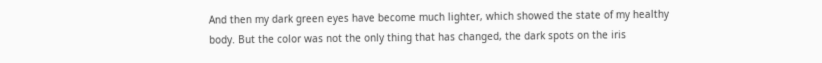And then my dark green eyes have become much lighter, which showed the state of my healthy body. But the color was not the only thing that has changed, the dark spots on the iris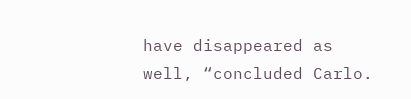have disappeared as well, “concluded Carlo.